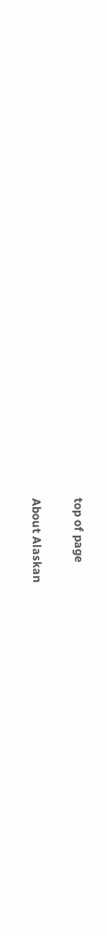top of page

About Alaskan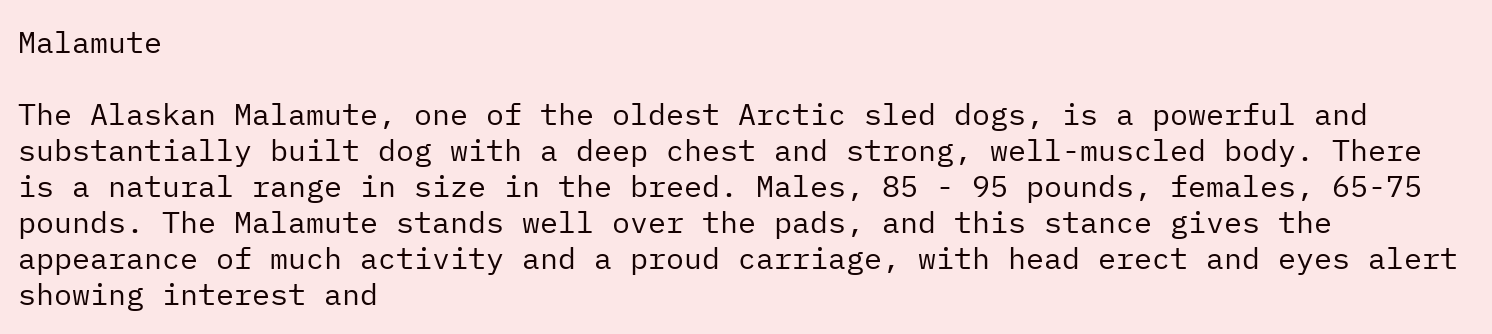Malamute

The Alaskan Malamute, one of the oldest Arctic sled dogs, is a powerful and substantially built dog with a deep chest and strong, well-muscled body. There is a natural range in size in the breed. Males, 85 - 95 pounds, females, 65-75 pounds. The Malamute stands well over the pads, and this stance gives the appearance of much activity and a proud carriage, with head erect and eyes alert showing interest and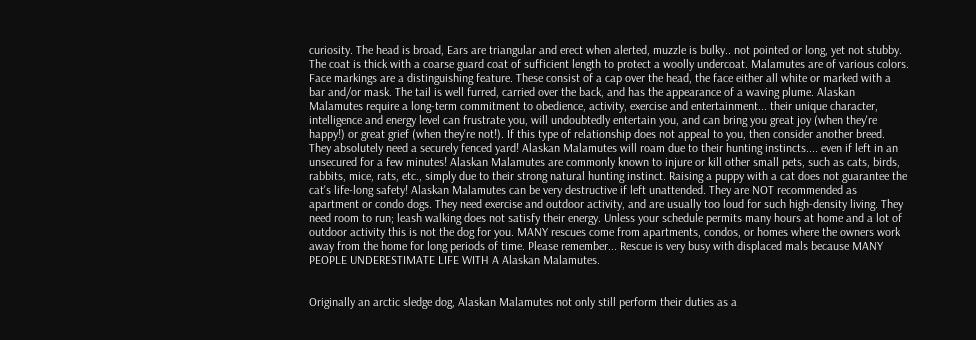curiosity. The head is broad, Ears are triangular and erect when alerted, muzzle is bulky.. not pointed or long, yet not stubby. The coat is thick with a coarse guard coat of sufficient length to protect a woolly undercoat. Malamutes are of various colors. Face markings are a distinguishing feature. These consist of a cap over the head, the face either all white or marked with a bar and/or mask. The tail is well furred, carried over the back, and has the appearance of a waving plume. Alaskan Malamutes require a long-term commitment to obedience, activity, exercise and entertainment... their unique character, intelligence and energy level can frustrate you, will undoubtedly entertain you, and can bring you great joy (when they're happy!) or great grief (when they're not!). If this type of relationship does not appeal to you, then consider another breed. They absolutely need a securely fenced yard! Alaskan Malamutes will roam due to their hunting instincts.... even if left in an unsecured for a few minutes! Alaskan Malamutes are commonly known to injure or kill other small pets, such as cats, birds, rabbits, mice, rats, etc., simply due to their strong natural hunting instinct. Raising a puppy with a cat does not guarantee the cat's life-long safety! Alaskan Malamutes can be very destructive if left unattended. They are NOT recommended as apartment or condo dogs. They need exercise and outdoor activity, and are usually too loud for such high-density living. They need room to run; leash walking does not satisfy their energy. Unless your schedule permits many hours at home and a lot of outdoor activity this is not the dog for you. MANY rescues come from apartments, condos, or homes where the owners work away from the home for long periods of time. Please remember... Rescue is very busy with displaced mals because MANY PEOPLE UNDERESTIMATE LIFE WITH A Alaskan Malamutes.


Originally an arctic sledge dog, Alaskan Malamutes not only still perform their duties as a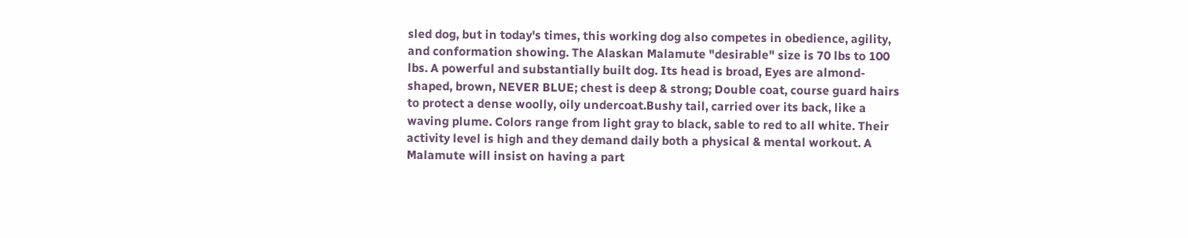sled dog, but in today's times, this working dog also competes in obedience, agility, and conformation showing. The Alaskan Malamute "desirable" size is 70 lbs to 100 lbs. A powerful and substantially built dog. Its head is broad, Eyes are almond-shaped, brown, NEVER BLUE; chest is deep & strong; Double coat, course guard hairs to protect a dense woolly, oily undercoat.Bushy tail, carried over its back, like a waving plume. Colors range from light gray to black, sable to red to all white. Their activity level is high and they demand daily both a physical & mental workout. A Malamute will insist on having a part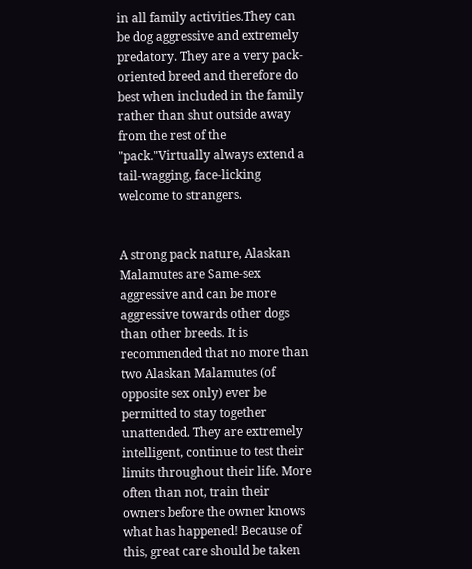in all family activities.They can be dog aggressive and extremely predatory. They are a very pack-oriented breed and therefore do best when included in the family rather than shut outside away from the rest of the "pack."Virtually always extend a tail-wagging, face-licking welcome to strangers.


A strong pack nature, Alaskan Malamutes are Same-sex aggressive and can be more aggressive towards other dogs than other breeds. It is recommended that no more than two Alaskan Malamutes (of opposite sex only) ever be permitted to stay together unattended. They are extremely intelligent, continue to test their limits throughout their life. More often than not, train their owners before the owner knows what has happened! Because of this, great care should be taken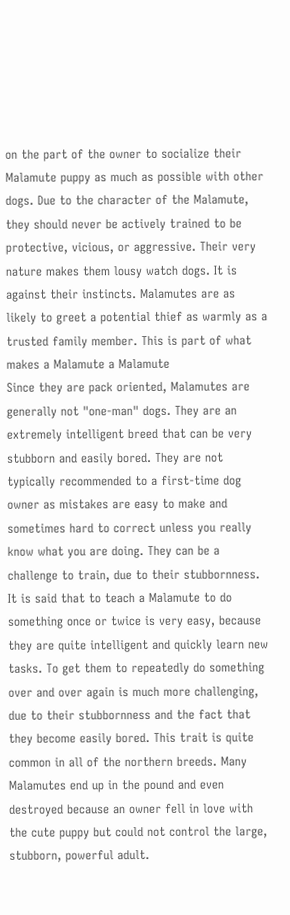on the part of the owner to socialize their Malamute puppy as much as possible with other dogs. Due to the character of the Malamute, they should never be actively trained to be protective, vicious, or aggressive. Their very nature makes them lousy watch dogs. It is against their instincts. Malamutes are as likely to greet a potential thief as warmly as a trusted family member. This is part of what makes a Malamute a Malamute
Since they are pack oriented, Malamutes are generally not "one-man" dogs. They are an extremely intelligent breed that can be very stubborn and easily bored. They are not typically recommended to a first-time dog owner as mistakes are easy to make and sometimes hard to correct unless you really know what you are doing. They can be a challenge to train, due to their stubbornness. It is said that to teach a Malamute to do something once or twice is very easy, because they are quite intelligent and quickly learn new tasks. To get them to repeatedly do something over and over again is much more challenging, due to their stubbornness and the fact that they become easily bored. This trait is quite common in all of the northern breeds. Many Malamutes end up in the pound and even destroyed because an owner fell in love with the cute puppy but could not control the large, stubborn, powerful adult.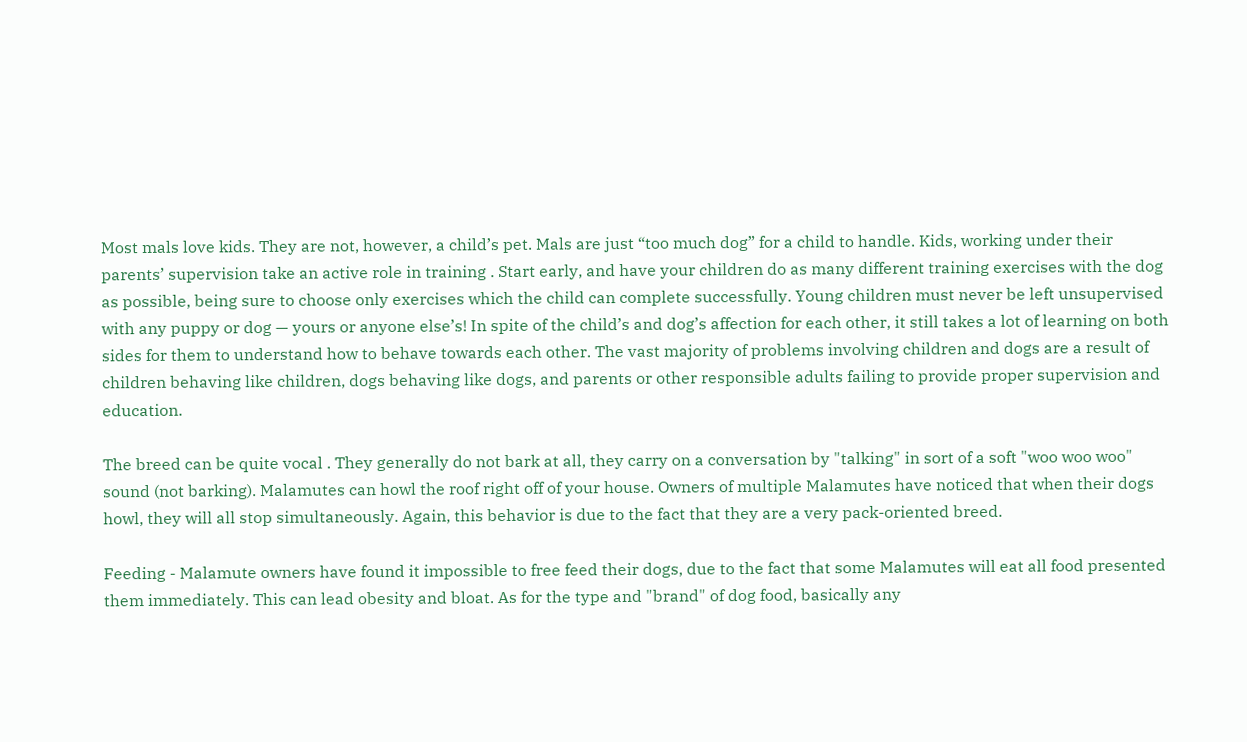Most mals love kids. They are not, however, a child’s pet. Mals are just “too much dog” for a child to handle. Kids, working under their parents’ supervision take an active role in training . Start early, and have your children do as many different training exercises with the dog as possible, being sure to choose only exercises which the child can complete successfully. Young children must never be left unsupervised with any puppy or dog — yours or anyone else’s! In spite of the child’s and dog’s affection for each other, it still takes a lot of learning on both sides for them to understand how to behave towards each other. The vast majority of problems involving children and dogs are a result of children behaving like children, dogs behaving like dogs, and parents or other responsible adults failing to provide proper supervision and education.

The breed can be quite vocal . They generally do not bark at all, they carry on a conversation by "talking" in sort of a soft "woo woo woo" sound (not barking). Malamutes can howl the roof right off of your house. Owners of multiple Malamutes have noticed that when their dogs howl, they will all stop simultaneously. Again, this behavior is due to the fact that they are a very pack-oriented breed.

Feeding - Malamute owners have found it impossible to free feed their dogs, due to the fact that some Malamutes will eat all food presented them immediately. This can lead obesity and bloat. As for the type and "brand" of dog food, basically any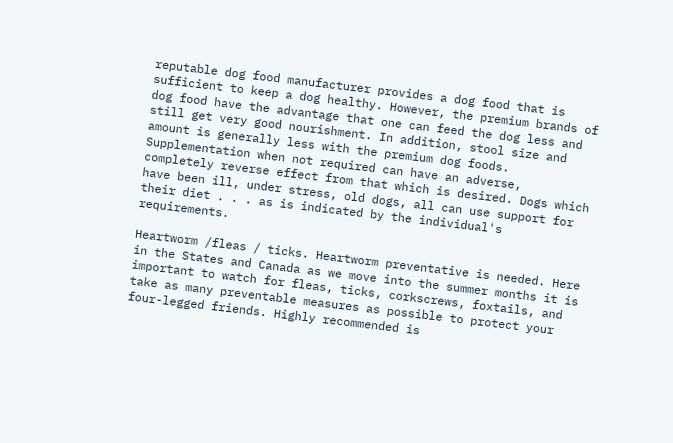reputable dog food manufacturer provides a dog food that is sufficient to keep a dog healthy. However, the premium brands of dog food have the advantage that one can feed the dog less and still get very good nourishment. In addition, stool size and amount is generally less with the premium dog foods. Supplementation when not required can have an adverse, completely reverse effect from that which is desired. Dogs which have been ill, under stress, old dogs, all can use support for their diet . . . as is indicated by the individual's requirements.

Heartworm /fleas / ticks. Heartworm preventative is needed. Here in the States and Canada as we move into the summer months it is important to watch for fleas, ticks, corkscrews, foxtails, and take as many preventable measures as possible to protect your four-legged friends. Highly recommended is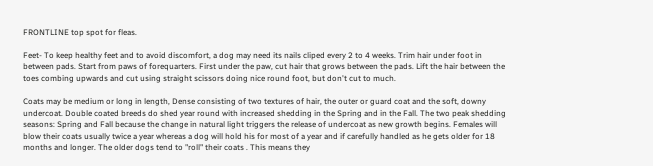FRONTLINE top spot for fleas.

Feet- To keep healthy feet and to avoid discomfort, a dog may need its nails cliped every 2 to 4 weeks. Trim hair under foot in between pads. Start from paws of forequarters. First under the paw, cut hair that grows between the pads. Lift the hair between the toes combing upwards and cut using straight scissors doing nice round foot, but don't cut to much.

Coats may be medium or long in length, Dense consisting of two textures of hair, the outer or guard coat and the soft, downy undercoat. Double coated breeds do shed year round with increased shedding in the Spring and in the Fall. The two peak shedding seasons: Spring and Fall because the change in natural light triggers the release of undercoat as new growth begins. Females will blow their coats usually twice a year whereas a dog will hold his for most of a year and if carefully handled as he gets older for 18 months and longer. The older dogs tend to "roll" their coats . This means they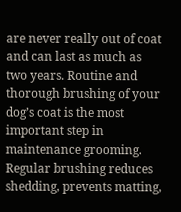are never really out of coat and can last as much as two years. Routine and thorough brushing of your dog’s coat is the most important step in maintenance grooming. Regular brushing reduces shedding, prevents matting,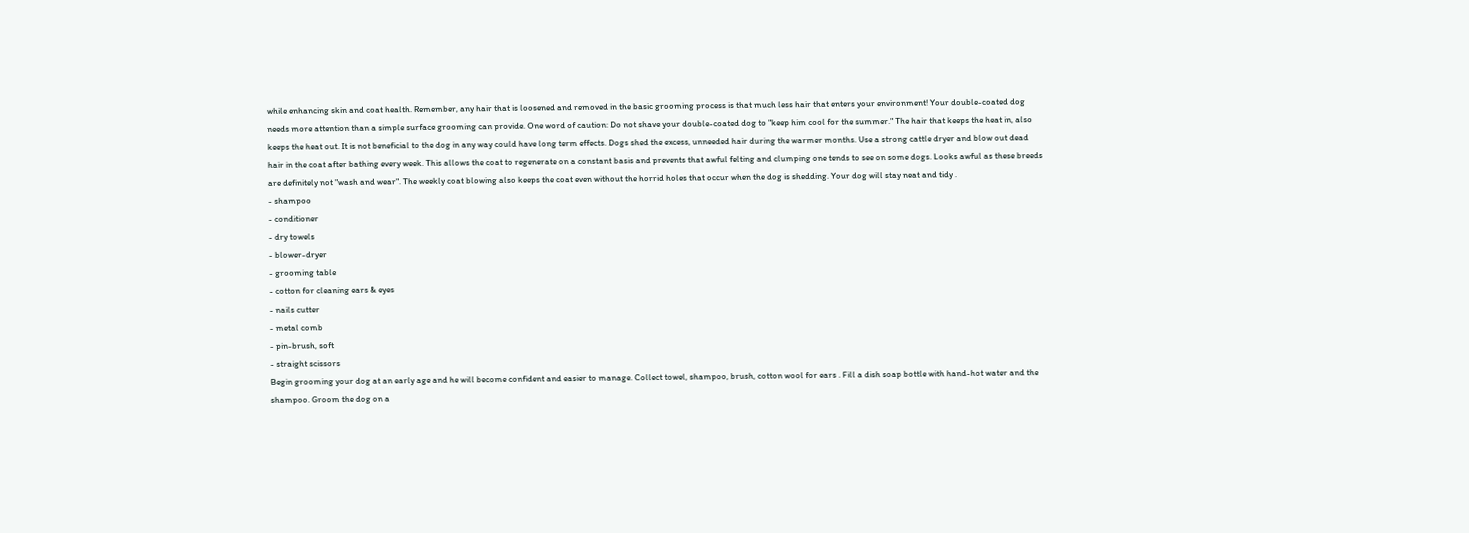while enhancing skin and coat health. Remember, any hair that is loosened and removed in the basic grooming process is that much less hair that enters your environment! Your double-coated dog needs more attention than a simple surface grooming can provide. One word of caution: Do not shave your double-coated dog to "keep him cool for the summer." The hair that keeps the heat in, also keeps the heat out. It is not beneficial to the dog in any way could have long term effects. Dogs shed the excess, unneeded hair during the warmer months. Use a strong cattle dryer and blow out dead hair in the coat after bathing every week. This allows the coat to regenerate on a constant basis and prevents that awful felting and clumping one tends to see on some dogs. Looks awful as these breeds are definitely not "wash and wear". The weekly coat blowing also keeps the coat even without the horrid holes that occur when the dog is shedding. Your dog will stay neat and tidy .
- shampoo
- conditioner
- dry towels
- blower-dryer
- grooming table
- cotton for cleaning ears & eyes
- nails cutter
- metal comb
- pin-brush, soft
- straight scissors
Begin grooming your dog at an early age and he will become confident and easier to manage. Collect towel, shampoo, brush, cotton wool for ears . Fill a dish soap bottle with hand-hot water and the shampoo. Groom the dog on a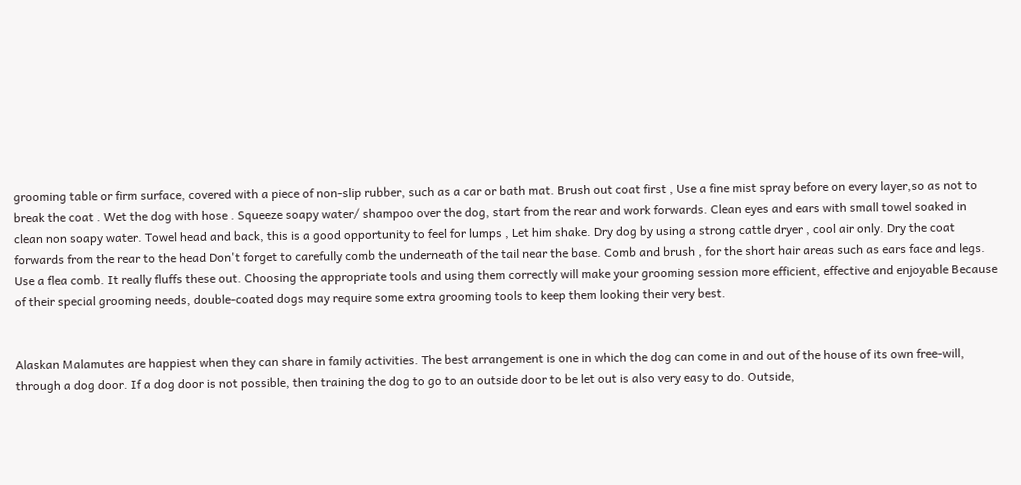grooming table or firm surface, covered with a piece of non-slip rubber, such as a car or bath mat. Brush out coat first , Use a fine mist spray before on every layer,so as not to break the coat . Wet the dog with hose . Squeeze soapy water/ shampoo over the dog, start from the rear and work forwards. Clean eyes and ears with small towel soaked in clean non soapy water. Towel head and back, this is a good opportunity to feel for lumps , Let him shake. Dry dog by using a strong cattle dryer , cool air only. Dry the coat forwards from the rear to the head Don't forget to carefully comb the underneath of the tail near the base. Comb and brush , for the short hair areas such as ears face and legs. Use a flea comb. It really fluffs these out. Choosing the appropriate tools and using them correctly will make your grooming session more efficient, effective and enjoyable Because of their special grooming needs, double-coated dogs may require some extra grooming tools to keep them looking their very best.


Alaskan Malamutes are happiest when they can share in family activities. The best arrangement is one in which the dog can come in and out of the house of its own free-will, through a dog door. If a dog door is not possible, then training the dog to go to an outside door to be let out is also very easy to do. Outside,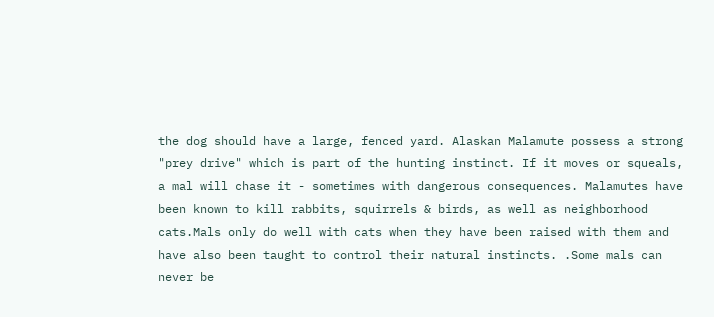the dog should have a large, fenced yard. Alaskan Malamute possess a strong "prey drive" which is part of the hunting instinct. If it moves or squeals, a mal will chase it - sometimes with dangerous consequences. Malamutes have been known to kill rabbits, squirrels & birds, as well as neighborhood cats.Mals only do well with cats when they have been raised with them and have also been taught to control their natural instincts. .Some mals can never be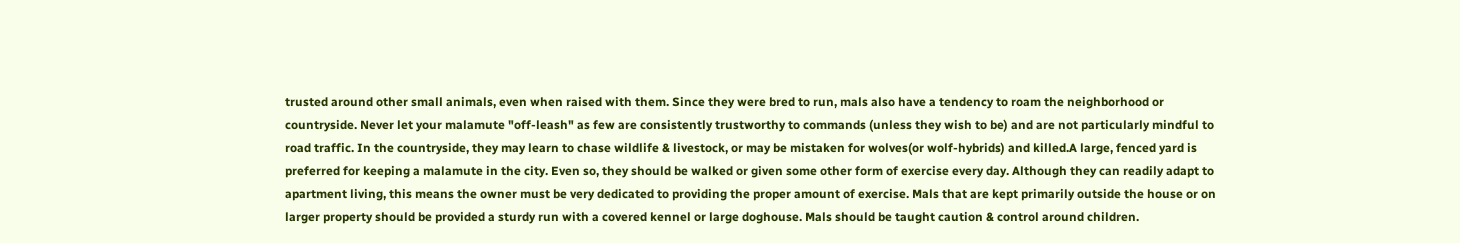trusted around other small animals, even when raised with them. Since they were bred to run, mals also have a tendency to roam the neighborhood or countryside. Never let your malamute "off-leash" as few are consistently trustworthy to commands (unless they wish to be) and are not particularly mindful to road traffic. In the countryside, they may learn to chase wildlife & livestock, or may be mistaken for wolves(or wolf-hybrids) and killed.A large, fenced yard is preferred for keeping a malamute in the city. Even so, they should be walked or given some other form of exercise every day. Although they can readily adapt to apartment living, this means the owner must be very dedicated to providing the proper amount of exercise. Mals that are kept primarily outside the house or on larger property should be provided a sturdy run with a covered kennel or large doghouse. Mals should be taught caution & control around children.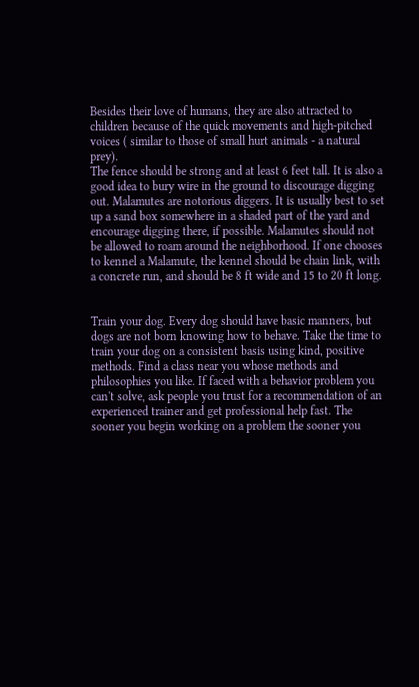Besides their love of humans, they are also attracted to children because of the quick movements and high-pitched voices ( similar to those of small hurt animals - a natural prey).
The fence should be strong and at least 6 feet tall. It is also a good idea to bury wire in the ground to discourage digging out. Malamutes are notorious diggers. It is usually best to set up a sand box somewhere in a shaded part of the yard and encourage digging there, if possible. Malamutes should not be allowed to roam around the neighborhood. If one chooses to kennel a Malamute, the kennel should be chain link, with a concrete run, and should be 8 ft wide and 15 to 20 ft long.


Train your dog. Every dog should have basic manners, but dogs are not born knowing how to behave. Take the time to train your dog on a consistent basis using kind, positive methods. Find a class near you whose methods and philosophies you like. If faced with a behavior problem you can't solve, ask people you trust for a recommendation of an experienced trainer and get professional help fast. The sooner you begin working on a problem the sooner you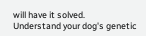will have it solved.
Understand your dog's genetic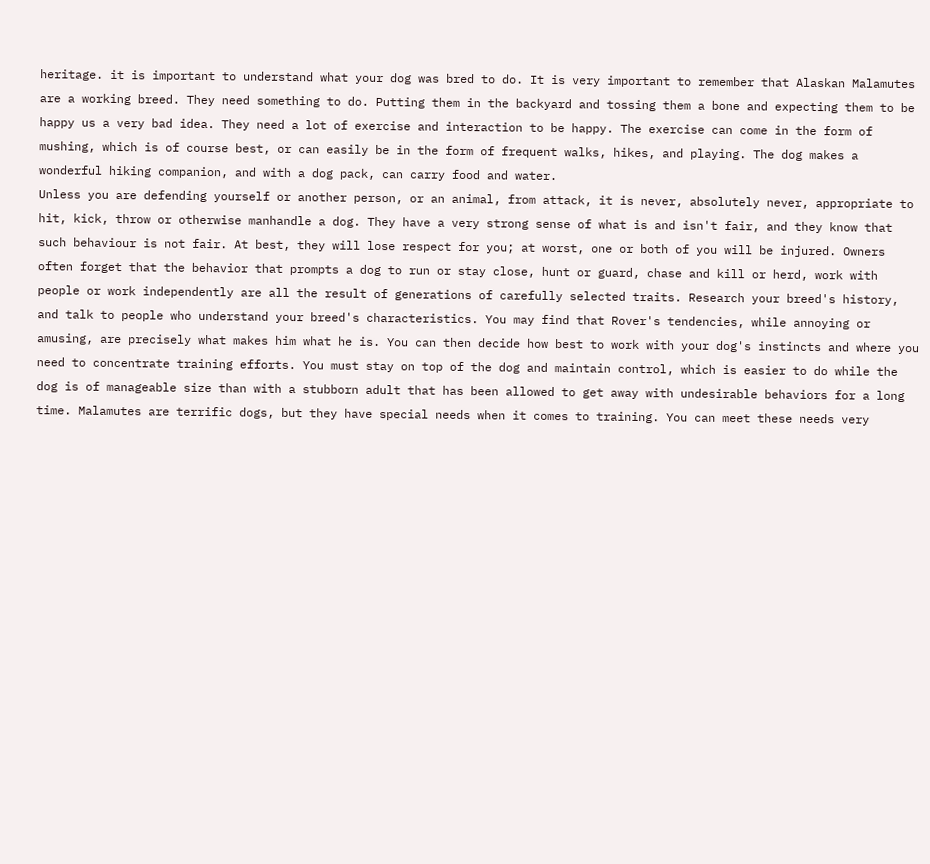heritage. it is important to understand what your dog was bred to do. It is very important to remember that Alaskan Malamutes are a working breed. They need something to do. Putting them in the backyard and tossing them a bone and expecting them to be happy us a very bad idea. They need a lot of exercise and interaction to be happy. The exercise can come in the form of mushing, which is of course best, or can easily be in the form of frequent walks, hikes, and playing. The dog makes a wonderful hiking companion, and with a dog pack, can carry food and water.
Unless you are defending yourself or another person, or an animal, from attack, it is never, absolutely never, appropriate to hit, kick, throw or otherwise manhandle a dog. They have a very strong sense of what is and isn't fair, and they know that such behaviour is not fair. At best, they will lose respect for you; at worst, one or both of you will be injured. Owners often forget that the behavior that prompts a dog to run or stay close, hunt or guard, chase and kill or herd, work with people or work independently are all the result of generations of carefully selected traits. Research your breed's history, and talk to people who understand your breed's characteristics. You may find that Rover's tendencies, while annoying or amusing, are precisely what makes him what he is. You can then decide how best to work with your dog's instincts and where you need to concentrate training efforts. You must stay on top of the dog and maintain control, which is easier to do while the dog is of manageable size than with a stubborn adult that has been allowed to get away with undesirable behaviors for a long time. Malamutes are terrific dogs, but they have special needs when it comes to training. You can meet these needs very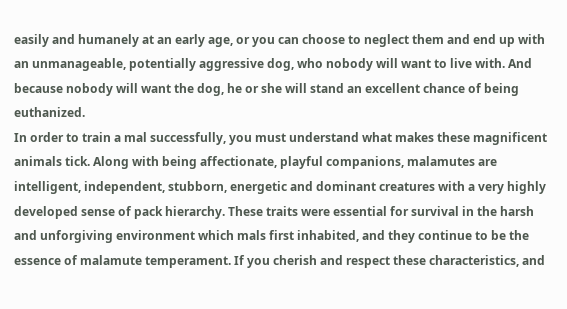easily and humanely at an early age, or you can choose to neglect them and end up with an unmanageable, potentially aggressive dog, who nobody will want to live with. And because nobody will want the dog, he or she will stand an excellent chance of being euthanized.
In order to train a mal successfully, you must understand what makes these magnificent animals tick. Along with being affectionate, playful companions, malamutes are intelligent, independent, stubborn, energetic and dominant creatures with a very highly developed sense of pack hierarchy. These traits were essential for survival in the harsh and unforgiving environment which mals first inhabited, and they continue to be the essence of malamute temperament. If you cherish and respect these characteristics, and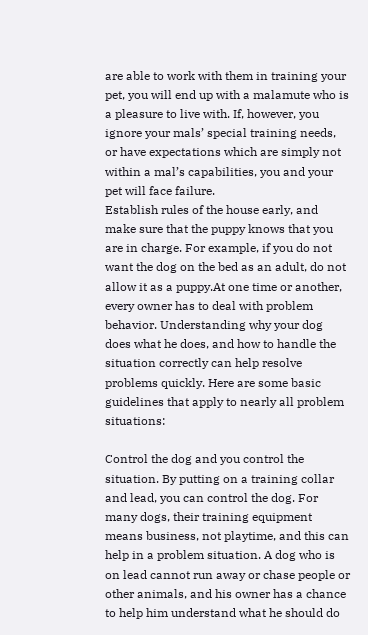are able to work with them in training your pet, you will end up with a malamute who is a pleasure to live with. If, however, you ignore your mals’ special training needs, or have expectations which are simply not within a mal’s capabilities, you and your pet will face failure.
Establish rules of the house early, and make sure that the puppy knows that you are in charge. For example, if you do not want the dog on the bed as an adult, do not allow it as a puppy.At one time or another, every owner has to deal with problem behavior. Understanding why your dog does what he does, and how to handle the situation correctly can help resolve problems quickly. Here are some basic guidelines that apply to nearly all problem situations:

Control the dog and you control the situation. By putting on a training collar and lead, you can control the dog. For many dogs, their training equipment means business, not playtime, and this can help in a problem situation. A dog who is on lead cannot run away or chase people or other animals, and his owner has a chance to help him understand what he should do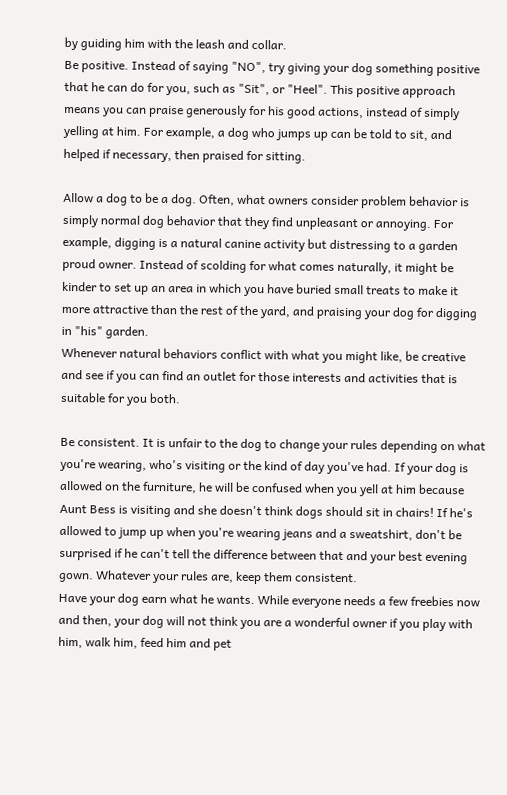by guiding him with the leash and collar.
Be positive. Instead of saying "NO", try giving your dog something positive that he can do for you, such as "Sit", or "Heel". This positive approach means you can praise generously for his good actions, instead of simply yelling at him. For example, a dog who jumps up can be told to sit, and helped if necessary, then praised for sitting.

Allow a dog to be a dog. Often, what owners consider problem behavior is simply normal dog behavior that they find unpleasant or annoying. For example, digging is a natural canine activity but distressing to a garden proud owner. Instead of scolding for what comes naturally, it might be kinder to set up an area in which you have buried small treats to make it more attractive than the rest of the yard, and praising your dog for digging in "his" garden.
Whenever natural behaviors conflict with what you might like, be creative and see if you can find an outlet for those interests and activities that is suitable for you both.

Be consistent. It is unfair to the dog to change your rules depending on what you're wearing, who's visiting or the kind of day you've had. If your dog is allowed on the furniture, he will be confused when you yell at him because Aunt Bess is visiting and she doesn't think dogs should sit in chairs! If he's allowed to jump up when you're wearing jeans and a sweatshirt, don't be surprised if he can't tell the difference between that and your best evening gown. Whatever your rules are, keep them consistent.
Have your dog earn what he wants. While everyone needs a few freebies now and then, your dog will not think you are a wonderful owner if you play with him, walk him, feed him and pet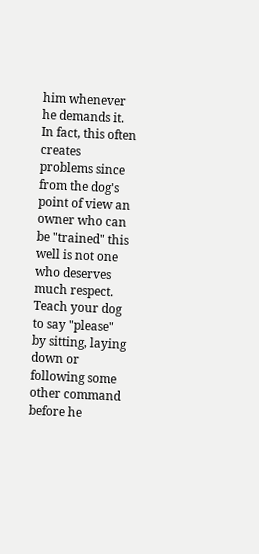him whenever he demands it. In fact, this often creates problems since from the dog's point of view an owner who can be "trained" this well is not one who deserves much respect. Teach your dog to say "please" by sitting, laying down or following some other command before he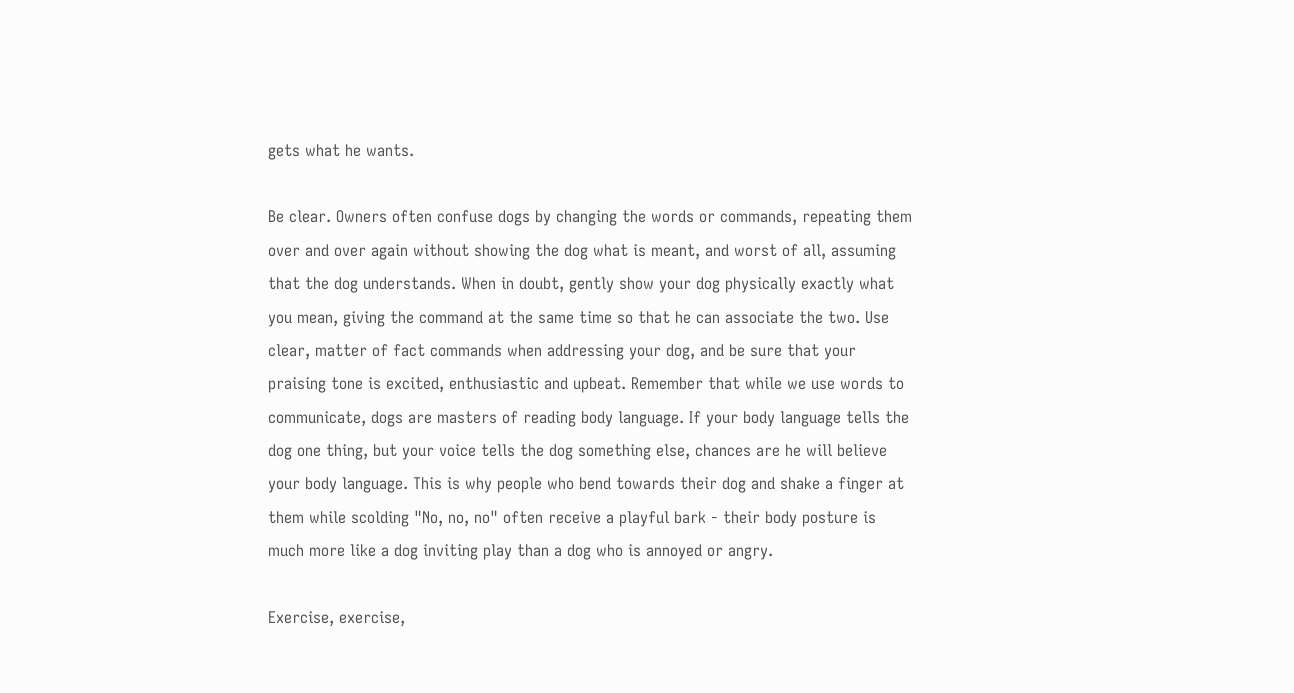gets what he wants.

Be clear. Owners often confuse dogs by changing the words or commands, repeating them over and over again without showing the dog what is meant, and worst of all, assuming that the dog understands. When in doubt, gently show your dog physically exactly what you mean, giving the command at the same time so that he can associate the two. Use clear, matter of fact commands when addressing your dog, and be sure that your praising tone is excited, enthusiastic and upbeat. Remember that while we use words to communicate, dogs are masters of reading body language. If your body language tells the dog one thing, but your voice tells the dog something else, chances are he will believe your body language. This is why people who bend towards their dog and shake a finger at them while scolding "No, no, no" often receive a playful bark - their body posture is much more like a dog inviting play than a dog who is annoyed or angry.

Exercise, exercise,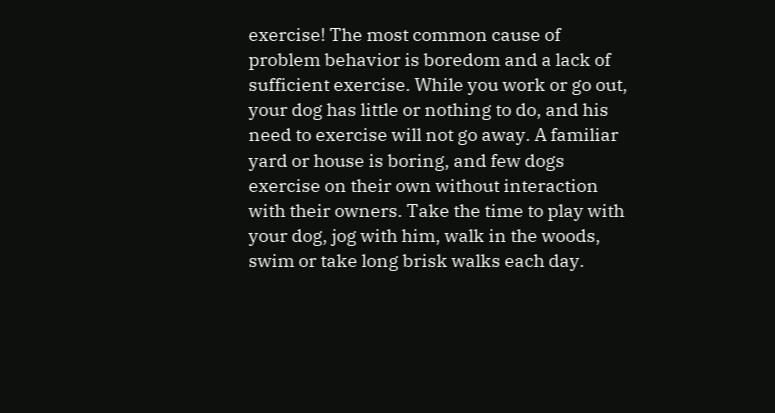exercise! The most common cause of problem behavior is boredom and a lack of sufficient exercise. While you work or go out, your dog has little or nothing to do, and his need to exercise will not go away. A familiar yard or house is boring, and few dogs exercise on their own without interaction with their owners. Take the time to play with your dog, jog with him, walk in the woods, swim or take long brisk walks each day.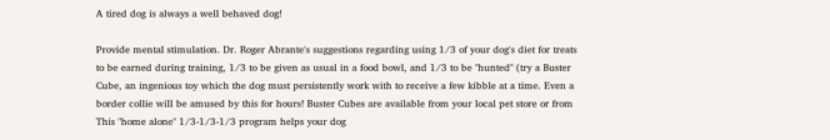A tired dog is always a well behaved dog!

Provide mental stimulation. Dr. Roger Abrante's suggestions regarding using 1/3 of your dog's diet for treats to be earned during training, 1/3 to be given as usual in a food bowl, and 1/3 to be "hunted" (try a Buster Cube, an ingenious toy which the dog must persistently work with to receive a few kibble at a time. Even a border collie will be amused by this for hours! Buster Cubes are available from your local pet store or from This "home alone" 1/3-1/3-1/3 program helps your dog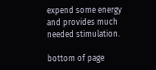expend some energy and provides much needed stimulation.

bottom of page